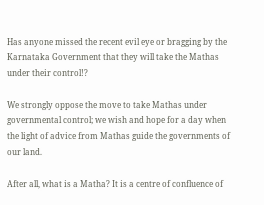Has anyone missed the recent evil eye or bragging by the Karnataka Government that they will take the Mathas under their control!?

We strongly oppose the move to take Mathas under governmental control; we wish and hope for a day when the light of advice from Mathas guide the governments of our land.

After all, what is a Matha? It is a centre of confluence of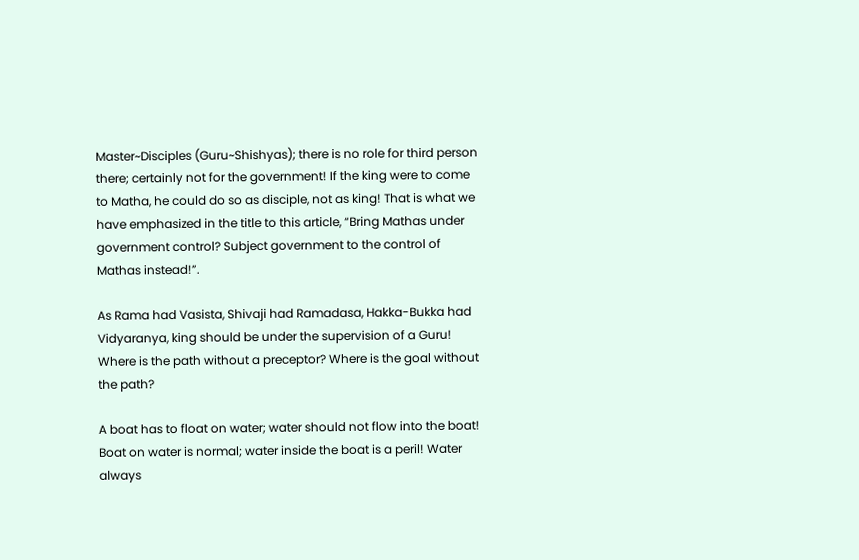Master~Disciples (Guru~Shishyas); there is no role for third person there; certainly not for the government! If the king were to come to Matha, he could do so as disciple, not as king! That is what we have emphasized in the title to this article, “Bring Mathas under government control? Subject government to the control of Mathas instead!”.

As Rama had Vasista, Shivaji had Ramadasa, Hakka-Bukka had Vidyaranya, king should be under the supervision of a Guru! Where is the path without a preceptor? Where is the goal without the path?

A boat has to float on water; water should not flow into the boat! Boat on water is normal; water inside the boat is a peril! Water always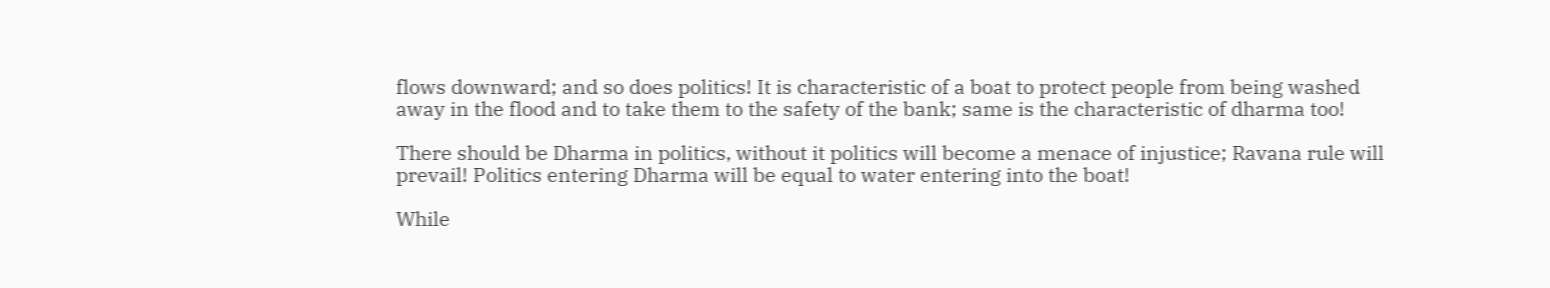flows downward; and so does politics! It is characteristic of a boat to protect people from being washed away in the flood and to take them to the safety of the bank; same is the characteristic of dharma too!

There should be Dharma in politics, without it politics will become a menace of injustice; Ravana rule will prevail! Politics entering Dharma will be equal to water entering into the boat!

While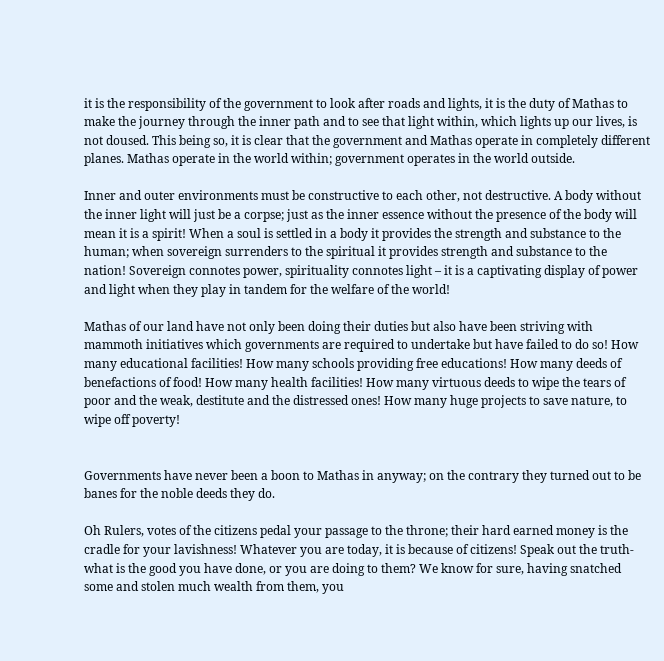it is the responsibility of the government to look after roads and lights, it is the duty of Mathas to make the journey through the inner path and to see that light within, which lights up our lives, is not doused. This being so, it is clear that the government and Mathas operate in completely different planes. Mathas operate in the world within; government operates in the world outside.

Inner and outer environments must be constructive to each other, not destructive. A body without the inner light will just be a corpse; just as the inner essence without the presence of the body will mean it is a spirit! When a soul is settled in a body it provides the strength and substance to the human; when sovereign surrenders to the spiritual it provides strength and substance to the nation! Sovereign connotes power, spirituality connotes light – it is a captivating display of power and light when they play in tandem for the welfare of the world!

Mathas of our land have not only been doing their duties but also have been striving with mammoth initiatives which governments are required to undertake but have failed to do so! How many educational facilities! How many schools providing free educations! How many deeds of benefactions of food! How many health facilities! How many virtuous deeds to wipe the tears of poor and the weak, destitute and the distressed ones! How many huge projects to save nature, to wipe off poverty!


Governments have never been a boon to Mathas in anyway; on the contrary they turned out to be banes for the noble deeds they do.

Oh Rulers, votes of the citizens pedal your passage to the throne; their hard earned money is the cradle for your lavishness! Whatever you are today, it is because of citizens! Speak out the truth- what is the good you have done, or you are doing to them? We know for sure, having snatched some and stolen much wealth from them, you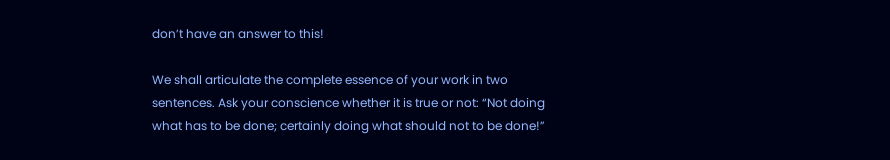don’t have an answer to this!

We shall articulate the complete essence of your work in two sentences. Ask your conscience whether it is true or not: “Not doing what has to be done; certainly doing what should not to be done!”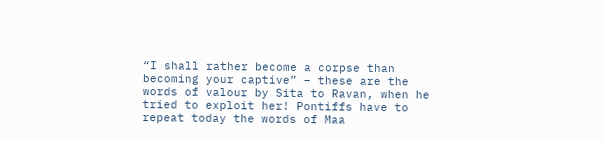“I shall rather become a corpse than becoming your captive” – these are the words of valour by Sita to Ravan, when he tried to exploit her! Pontiffs have to repeat today the words of Maa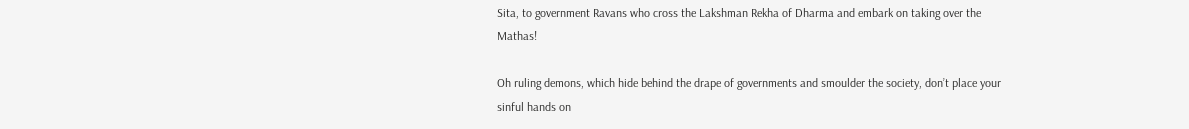Sita, to government Ravans who cross the Lakshman Rekha of Dharma and embark on taking over the Mathas!

Oh ruling demons, which hide behind the drape of governments and smoulder the society, don’t place your sinful hands on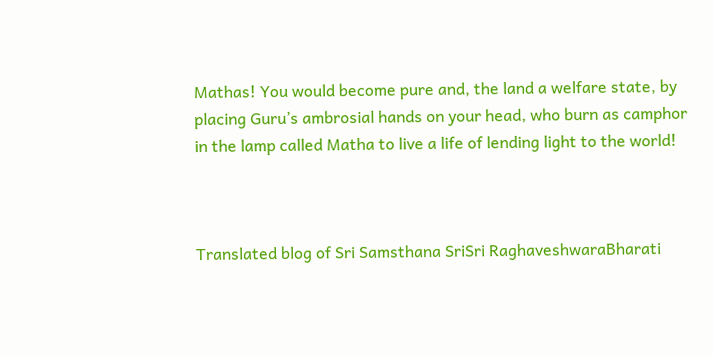Mathas! You would become pure and, the land a welfare state, by placing Guru’s ambrosial hands on your head, who burn as camphor in the lamp called Matha to live a life of lending light to the world!



Translated blog of Sri Samsthana SriSri RaghaveshwaraBharati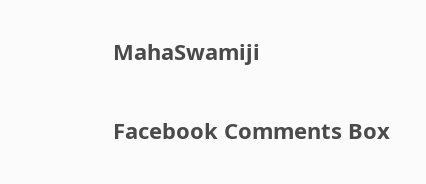MahaSwamiji

Facebook Comments Box